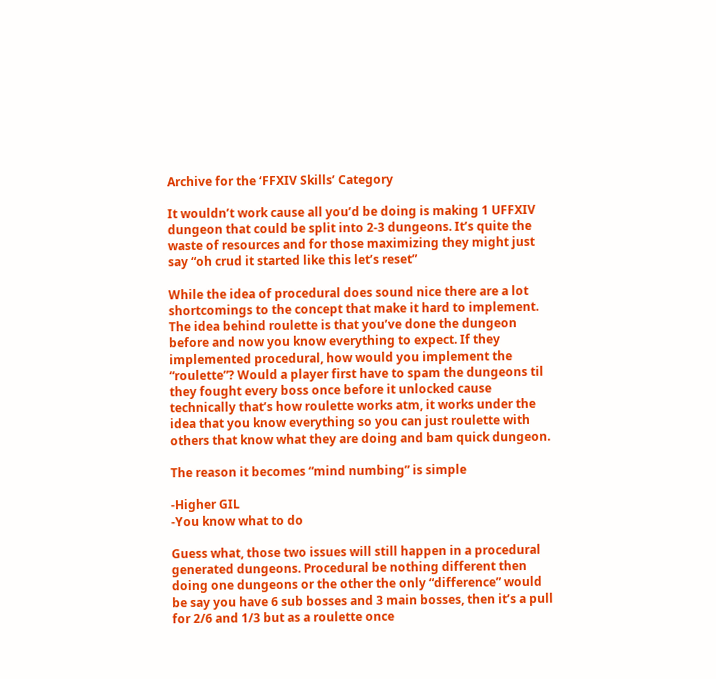Archive for the ‘FFXIV Skills’ Category

It wouldn’t work cause all you’d be doing is making 1 UFFXIV dungeon that could be split into 2-3 dungeons. It’s quite the waste of resources and for those maximizing they might just say “oh crud it started like this let’s reset”

While the idea of procedural does sound nice there are a lot shortcomings to the concept that make it hard to implement. The idea behind roulette is that you’ve done the dungeon before and now you know everything to expect. If they implemented procedural, how would you implement the “roulette”? Would a player first have to spam the dungeons til they fought every boss once before it unlocked cause technically that’s how roulette works atm, it works under the idea that you know everything so you can just roulette with others that know what they are doing and bam quick dungeon.

The reason it becomes “mind numbing” is simple

-Higher GIL
-You know what to do

Guess what, those two issues will still happen in a procedural generated dungeons. Procedural be nothing different then doing one dungeons or the other the only “difference” would be say you have 6 sub bosses and 3 main bosses, then it’s a pull for 2/6 and 1/3 but as a roulette once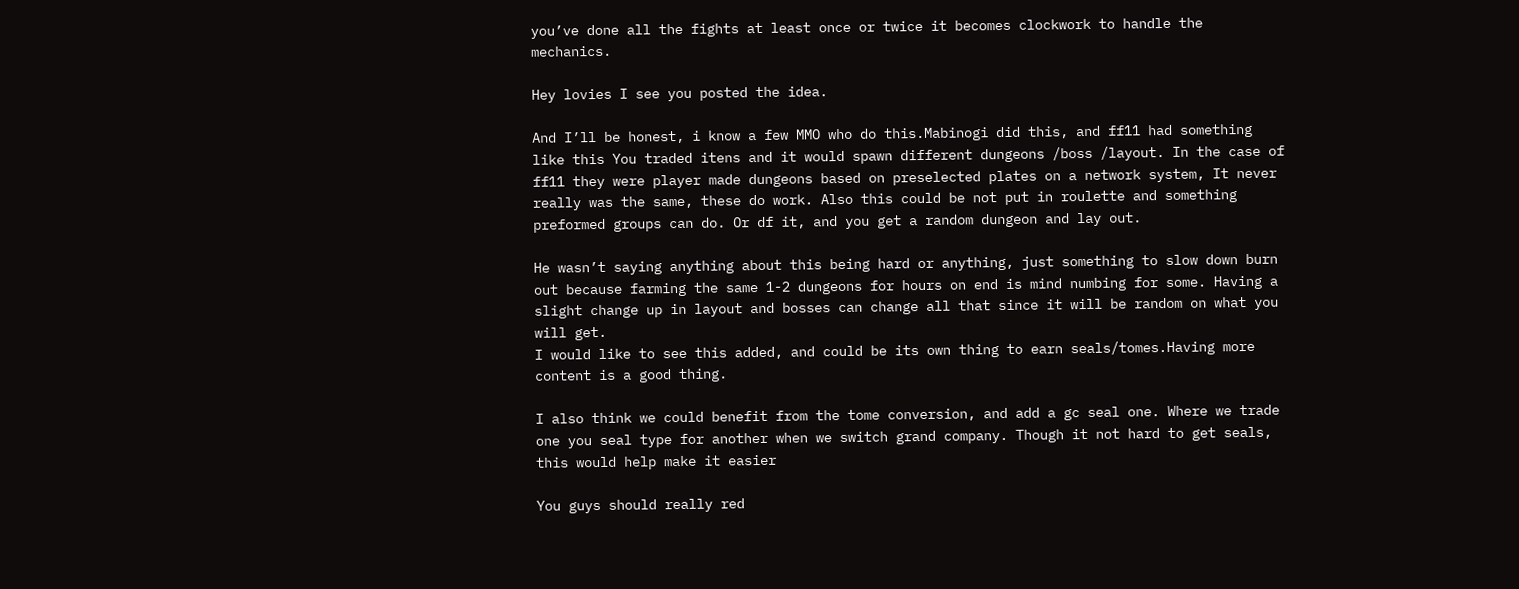you’ve done all the fights at least once or twice it becomes clockwork to handle the mechanics.

Hey lovies I see you posted the idea.

And I’ll be honest, i know a few MMO who do this.Mabinogi did this, and ff11 had something like this You traded itens and it would spawn different dungeons /boss /layout. In the case of ff11 they were player made dungeons based on preselected plates on a network system, It never really was the same, these do work. Also this could be not put in roulette and something preformed groups can do. Or df it, and you get a random dungeon and lay out.

He wasn’t saying anything about this being hard or anything, just something to slow down burn out because farming the same 1-2 dungeons for hours on end is mind numbing for some. Having a slight change up in layout and bosses can change all that since it will be random on what you will get.
I would like to see this added, and could be its own thing to earn seals/tomes.Having more content is a good thing.

I also think we could benefit from the tome conversion, and add a gc seal one. Where we trade one you seal type for another when we switch grand company. Though it not hard to get seals, this would help make it easier

You guys should really red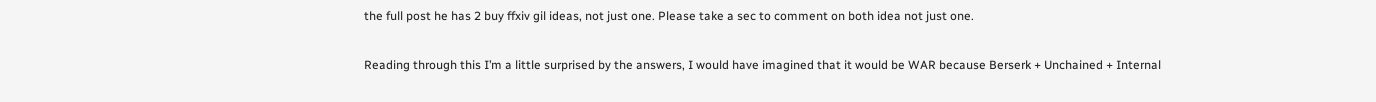the full post he has 2 buy ffxiv gil ideas, not just one. Please take a sec to comment on both idea not just one.

Reading through this I’m a little surprised by the answers, I would have imagined that it would be WAR because Berserk + Unchained + Internal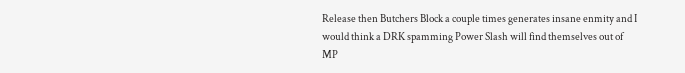Release then Butchers Block a couple times generates insane enmity and I would think a DRK spamming Power Slash will find themselves out of MP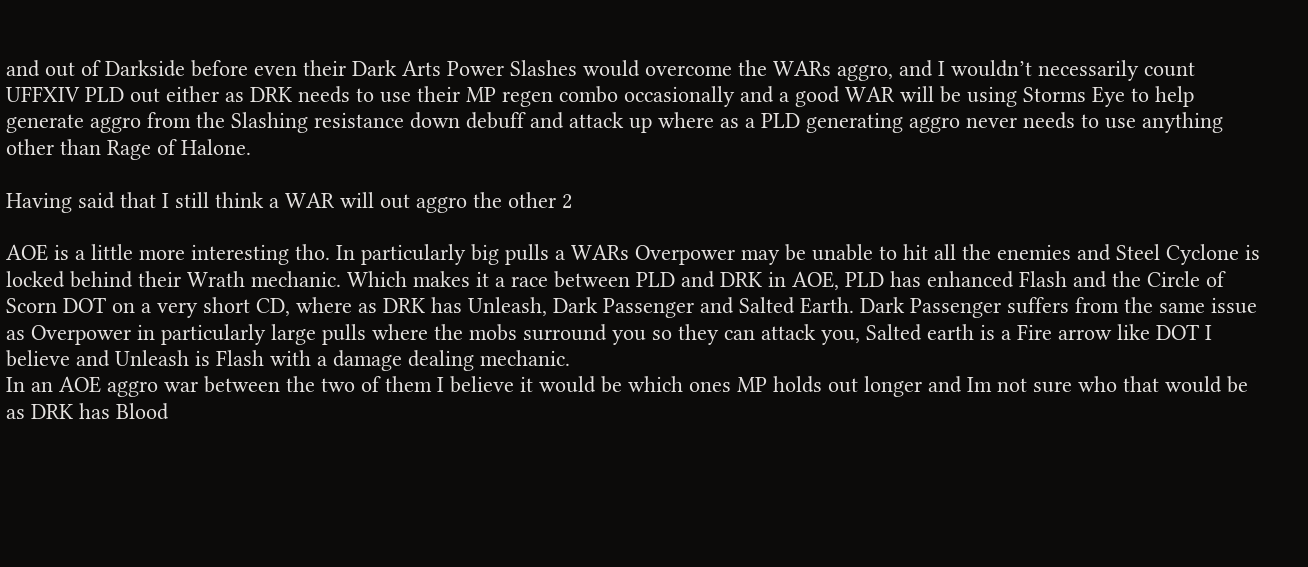and out of Darkside before even their Dark Arts Power Slashes would overcome the WARs aggro, and I wouldn’t necessarily count UFFXIV PLD out either as DRK needs to use their MP regen combo occasionally and a good WAR will be using Storms Eye to help generate aggro from the Slashing resistance down debuff and attack up where as a PLD generating aggro never needs to use anything other than Rage of Halone.

Having said that I still think a WAR will out aggro the other 2

AOE is a little more interesting tho. In particularly big pulls a WARs Overpower may be unable to hit all the enemies and Steel Cyclone is locked behind their Wrath mechanic. Which makes it a race between PLD and DRK in AOE, PLD has enhanced Flash and the Circle of Scorn DOT on a very short CD, where as DRK has Unleash, Dark Passenger and Salted Earth. Dark Passenger suffers from the same issue as Overpower in particularly large pulls where the mobs surround you so they can attack you, Salted earth is a Fire arrow like DOT I believe and Unleash is Flash with a damage dealing mechanic.
In an AOE aggro war between the two of them I believe it would be which ones MP holds out longer and Im not sure who that would be as DRK has Blood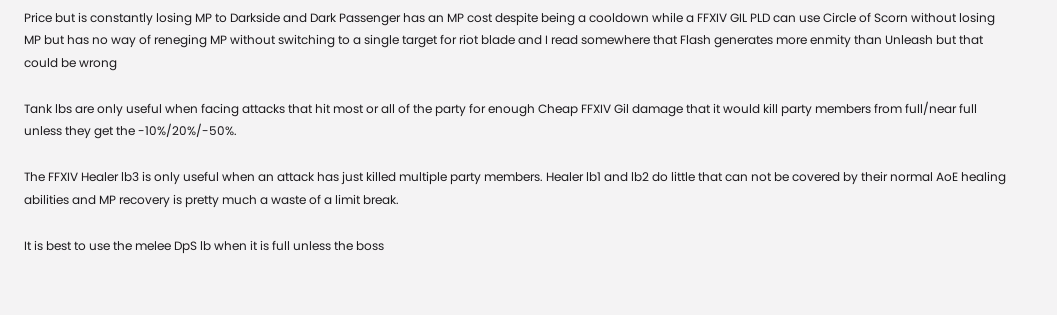Price but is constantly losing MP to Darkside and Dark Passenger has an MP cost despite being a cooldown while a FFXIV GIL PLD can use Circle of Scorn without losing MP but has no way of reneging MP without switching to a single target for riot blade and I read somewhere that Flash generates more enmity than Unleash but that could be wrong

Tank lbs are only useful when facing attacks that hit most or all of the party for enough Cheap FFXIV Gil damage that it would kill party members from full/near full unless they get the -10%/20%/-50%.

The FFXIV Healer lb3 is only useful when an attack has just killed multiple party members. Healer lb1 and lb2 do little that can not be covered by their normal AoE healing abilities and MP recovery is pretty much a waste of a limit break.

It is best to use the melee DpS lb when it is full unless the boss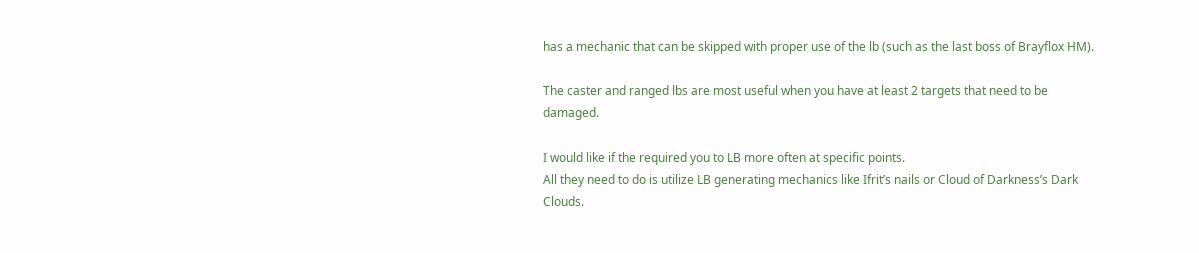has a mechanic that can be skipped with proper use of the lb (such as the last boss of Brayflox HM).

The caster and ranged lbs are most useful when you have at least 2 targets that need to be damaged.

I would like if the required you to LB more often at specific points.
All they need to do is utilize LB generating mechanics like Ifrit’s nails or Cloud of Darkness’s Dark Clouds.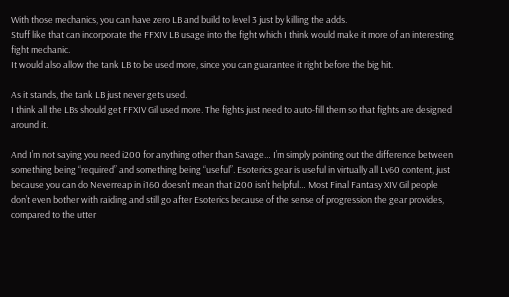With those mechanics, you can have zero LB and build to level 3 just by killing the adds.
Stuff like that can incorporate the FFXIV LB usage into the fight which I think would make it more of an interesting fight mechanic.
It would also allow the tank LB to be used more, since you can guarantee it right before the big hit.

As it stands, the tank LB just never gets used.
I think all the LBs should get FFXIV Gil used more. The fights just need to auto-fill them so that fights are designed around it.

And I’m not saying you need i200 for anything other than Savage… I’m simply pointing out the difference between something being “required” and something being “useful”. Esoterics gear is useful in virtually all Lv60 content, just because you can do Neverreap in i160 doesn’t mean that i200 isn’t helpful… Most Final Fantasy XIV Gil people don’t even bother with raiding and still go after Esoterics because of the sense of progression the gear provides, compared to the utter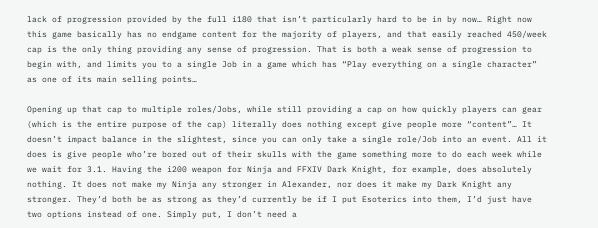lack of progression provided by the full i180 that isn’t particularly hard to be in by now… Right now this game basically has no endgame content for the majority of players, and that easily reached 450/week cap is the only thing providing any sense of progression. That is both a weak sense of progression to begin with, and limits you to a single Job in a game which has “Play everything on a single character” as one of its main selling points…

Opening up that cap to multiple roles/Jobs, while still providing a cap on how quickly players can gear (which is the entire purpose of the cap) literally does nothing except give people more “content”… It doesn’t impact balance in the slightest, since you can only take a single role/Job into an event. All it does is give people who’re bored out of their skulls with the game something more to do each week while we wait for 3.1. Having the i200 weapon for Ninja and FFXIV Dark Knight, for example, does absolutely nothing. It does not make my Ninja any stronger in Alexander, nor does it make my Dark Knight any stronger. They’d both be as strong as they’d currently be if I put Esoterics into them, I’d just have two options instead of one. Simply put, I don’t need a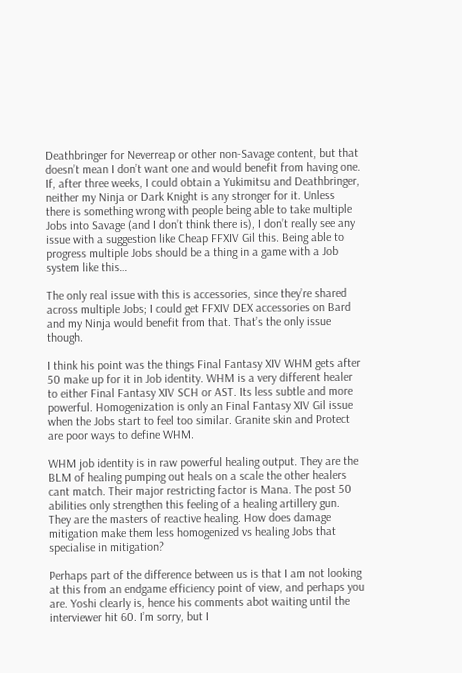Deathbringer for Neverreap or other non-Savage content, but that doesn’t mean I don’t want one and would benefit from having one. If, after three weeks, I could obtain a Yukimitsu and Deathbringer, neither my Ninja or Dark Knight is any stronger for it. Unless there is something wrong with people being able to take multiple Jobs into Savage (and I don’t think there is), I don’t really see any issue with a suggestion like Cheap FFXIV Gil this. Being able to progress multiple Jobs should be a thing in a game with a Job system like this…

The only real issue with this is accessories, since they’re shared across multiple Jobs; I could get FFXIV DEX accessories on Bard and my Ninja would benefit from that. That’s the only issue though.

I think his point was the things Final Fantasy XIV WHM gets after 50 make up for it in Job identity. WHM is a very different healer to either Final Fantasy XIV SCH or AST. Its less subtle and more powerful. Homogenization is only an Final Fantasy XIV Gil issue when the Jobs start to feel too similar. Granite skin and Protect are poor ways to define WHM.

WHM job identity is in raw powerful healing output. They are the BLM of healing pumping out heals on a scale the other healers cant match. Their major restricting factor is Mana. The post 50 abilities only strengthen this feeling of a healing artillery gun. They are the masters of reactive healing. How does damage mitigation make them less homogenized vs healing Jobs that specialise in mitigation?

Perhaps part of the difference between us is that I am not looking at this from an endgame efficiency point of view, and perhaps you are. Yoshi clearly is, hence his comments abot waiting until the interviewer hit 60. I’m sorry, but I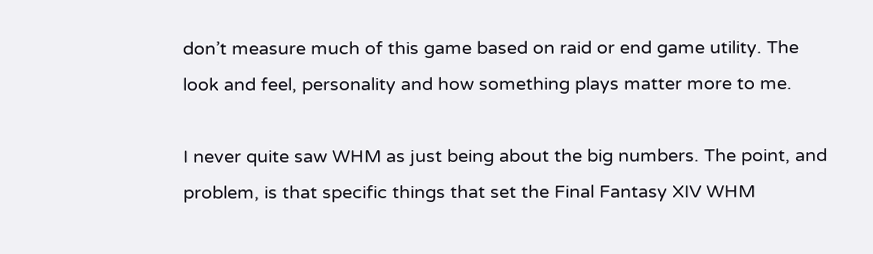don’t measure much of this game based on raid or end game utility. The look and feel, personality and how something plays matter more to me.

I never quite saw WHM as just being about the big numbers. The point, and problem, is that specific things that set the Final Fantasy XIV WHM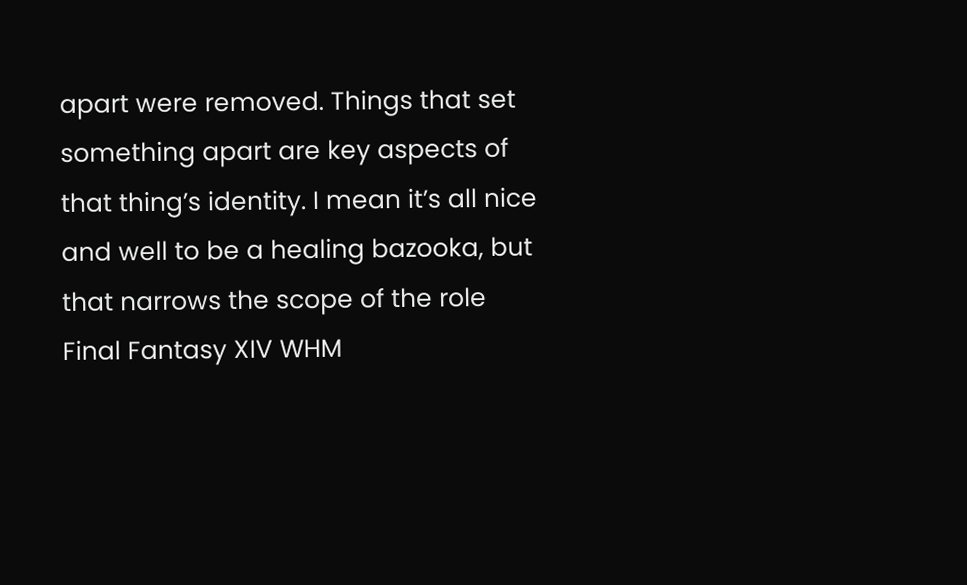apart were removed. Things that set something apart are key aspects of that thing’s identity. I mean it’s all nice and well to be a healing bazooka, but that narrows the scope of the role Final Fantasy XIV WHM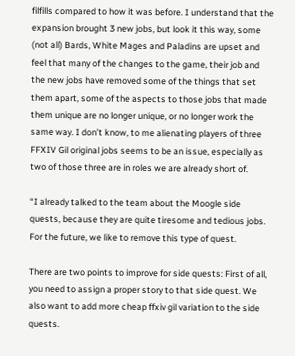filfills compared to how it was before. I understand that the expansion brought 3 new jobs, but look it this way, some (not all) Bards, White Mages and Paladins are upset and feel that many of the changes to the game, their job and the new jobs have removed some of the things that set them apart, some of the aspects to those jobs that made them unique are no longer unique, or no longer work the same way. I don’t know, to me alienating players of three FFXIV Gil original jobs seems to be an issue, especially as two of those three are in roles we are already short of.

“I already talked to the team about the Moogle side quests, because they are quite tiresome and tedious jobs. For the future, we like to remove this type of quest.

There are two points to improve for side quests: First of all, you need to assign a proper story to that side quest. We also want to add more cheap ffxiv gil variation to the side quests.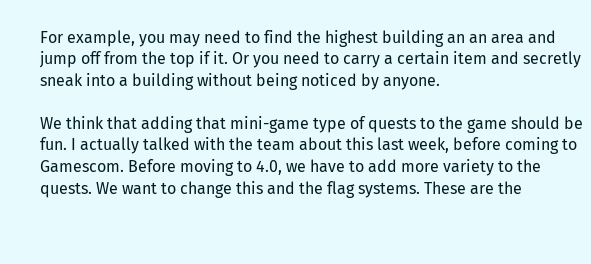For example, you may need to find the highest building an an area and jump off from the top if it. Or you need to carry a certain item and secretly sneak into a building without being noticed by anyone.

We think that adding that mini-game type of quests to the game should be fun. I actually talked with the team about this last week, before coming to Gamescom. Before moving to 4.0, we have to add more variety to the quests. We want to change this and the flag systems. These are the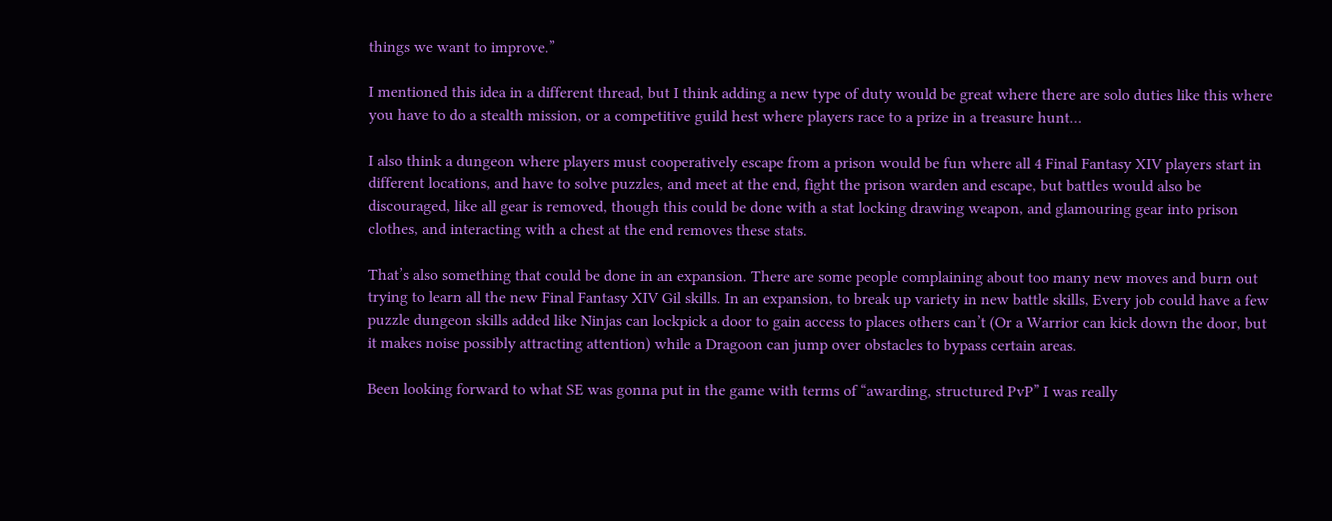things we want to improve.”

I mentioned this idea in a different thread, but I think adding a new type of duty would be great where there are solo duties like this where you have to do a stealth mission, or a competitive guild hest where players race to a prize in a treasure hunt…

I also think a dungeon where players must cooperatively escape from a prison would be fun where all 4 Final Fantasy XIV players start in different locations, and have to solve puzzles, and meet at the end, fight the prison warden and escape, but battles would also be discouraged, like all gear is removed, though this could be done with a stat locking drawing weapon, and glamouring gear into prison clothes, and interacting with a chest at the end removes these stats.

That’s also something that could be done in an expansion. There are some people complaining about too many new moves and burn out trying to learn all the new Final Fantasy XIV Gil skills. In an expansion, to break up variety in new battle skills, Every job could have a few puzzle dungeon skills added like Ninjas can lockpick a door to gain access to places others can’t (Or a Warrior can kick down the door, but it makes noise possibly attracting attention) while a Dragoon can jump over obstacles to bypass certain areas.

Been looking forward to what SE was gonna put in the game with terms of “awarding, structured PvP” I was really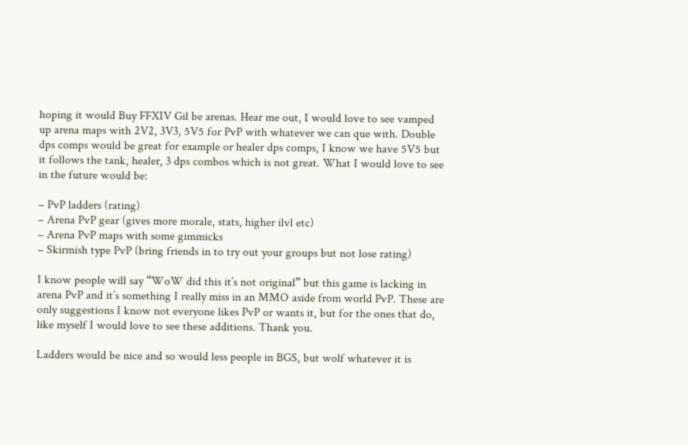hoping it would Buy FFXIV Gil be arenas. Hear me out, I would love to see vamped up arena maps with 2V2, 3V3, 5V5 for PvP with whatever we can que with. Double dps comps would be great for example or healer dps comps, I know we have 5V5 but it follows the tank, healer, 3 dps combos which is not great. What I would love to see in the future would be:

– PvP ladders (rating)
– Arena PvP gear (gives more morale, stats, higher ilvl etc)
– Arena PvP maps with some gimmicks
– Skirmish type PvP (bring friends in to try out your groups but not lose rating)

I know people will say “WoW did this it’s not original” but this game is lacking in arena PvP and it’s something I really miss in an MMO aside from world PvP. These are only suggestions I know not everyone likes PvP or wants it, but for the ones that do, like myself I would love to see these additions. Thank you.

Ladders would be nice and so would less people in BGS, but wolf whatever it is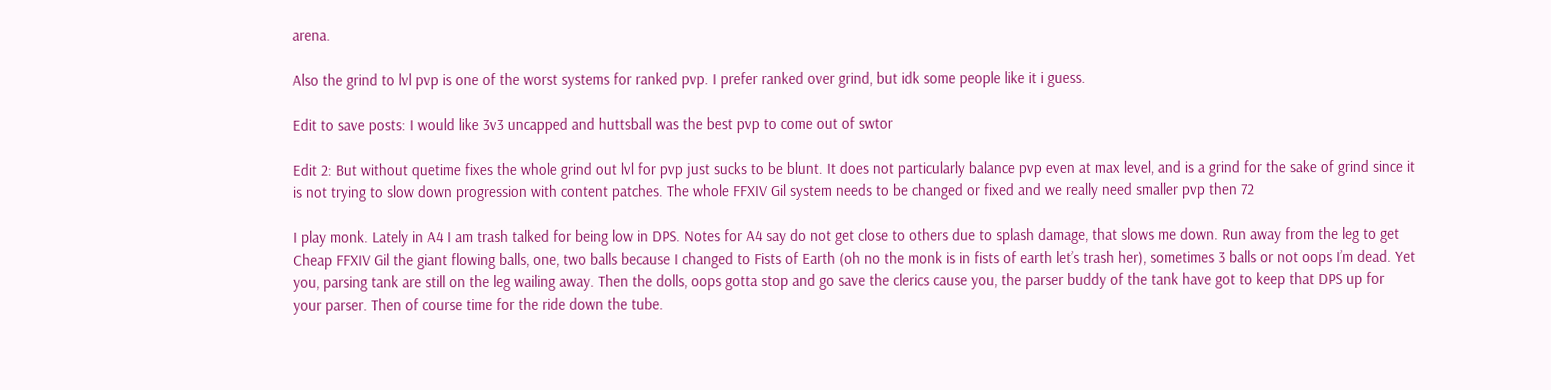arena.

Also the grind to lvl pvp is one of the worst systems for ranked pvp. I prefer ranked over grind, but idk some people like it i guess.

Edit to save posts: I would like 3v3 uncapped and huttsball was the best pvp to come out of swtor

Edit 2: But without quetime fixes the whole grind out lvl for pvp just sucks to be blunt. It does not particularly balance pvp even at max level, and is a grind for the sake of grind since it is not trying to slow down progression with content patches. The whole FFXIV Gil system needs to be changed or fixed and we really need smaller pvp then 72

I play monk. Lately in A4 I am trash talked for being low in DPS. Notes for A4 say do not get close to others due to splash damage, that slows me down. Run away from the leg to get Cheap FFXIV Gil the giant flowing balls, one, two balls because I changed to Fists of Earth (oh no the monk is in fists of earth let’s trash her), sometimes 3 balls or not oops I’m dead. Yet you, parsing tank are still on the leg wailing away. Then the dolls, oops gotta stop and go save the clerics cause you, the parser buddy of the tank have got to keep that DPS up for your parser. Then of course time for the ride down the tube.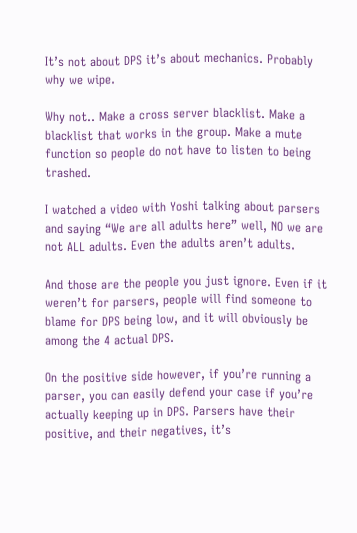It’s not about DPS it’s about mechanics. Probably why we wipe.

Why not.. Make a cross server blacklist. Make a blacklist that works in the group. Make a mute function so people do not have to listen to being trashed.

I watched a video with Yoshi talking about parsers and saying “We are all adults here” well, NO we are not ALL adults. Even the adults aren’t adults.

And those are the people you just ignore. Even if it weren’t for parsers, people will find someone to blame for DPS being low, and it will obviously be among the 4 actual DPS.

On the positive side however, if you’re running a parser, you can easily defend your case if you’re actually keeping up in DPS. Parsers have their positive, and their negatives, it’s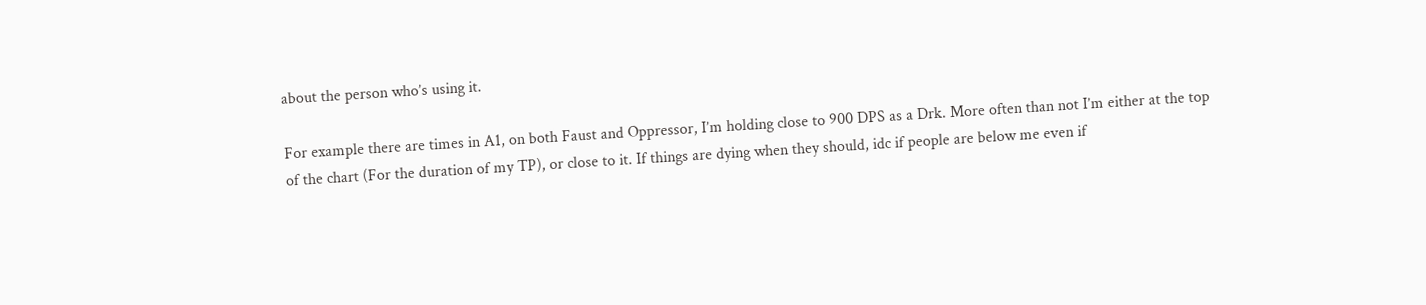about the person who’s using it.

For example there are times in A1, on both Faust and Oppressor, I’m holding close to 900 DPS as a Drk. More often than not I’m either at the top of the chart (For the duration of my TP), or close to it. If things are dying when they should, idc if people are below me even if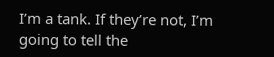I’m a tank. If they’re not, I’m going to tell the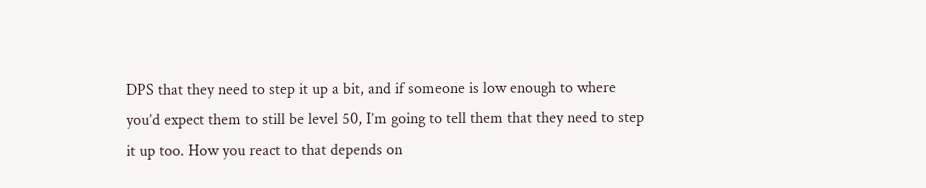DPS that they need to step it up a bit, and if someone is low enough to where you’d expect them to still be level 50, I’m going to tell them that they need to step it up too. How you react to that depends on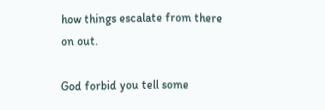how things escalate from there on out.

God forbid you tell some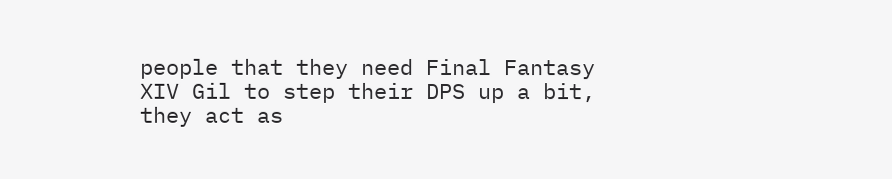people that they need Final Fantasy XIV Gil to step their DPS up a bit, they act as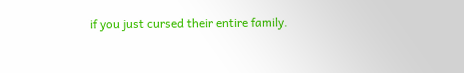if you just cursed their entire family.